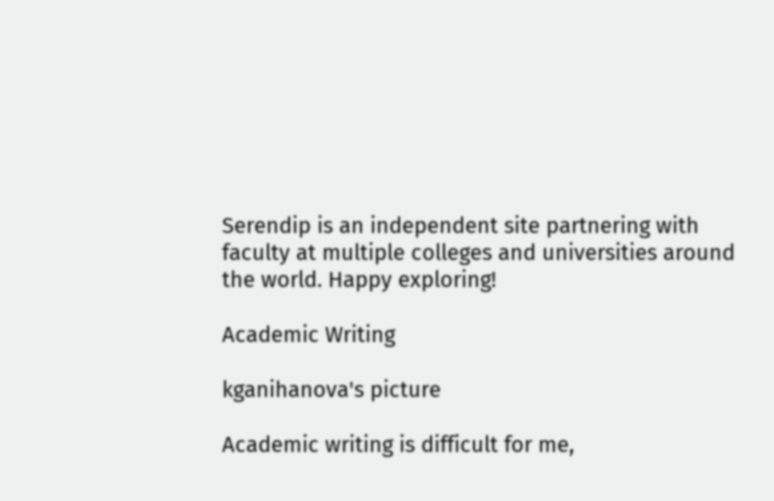Serendip is an independent site partnering with faculty at multiple colleges and universities around the world. Happy exploring!

Academic Writing

kganihanova's picture

Academic writing is difficult for me,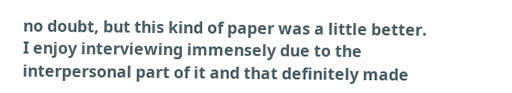no doubt, but this kind of paper was a little better. I enjoy interviewing immensely due to the interpersonal part of it and that definitely made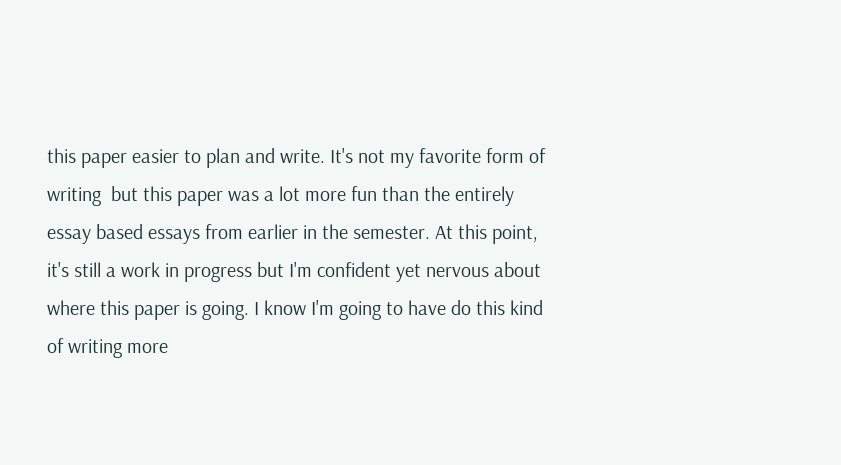this paper easier to plan and write. It's not my favorite form of writing  but this paper was a lot more fun than the entirely essay based essays from earlier in the semester. At this point, it's still a work in progress but I'm confident yet nervous about where this paper is going. I know I'm going to have do this kind of writing more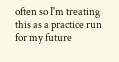often so I'm treating this as a practice run for my future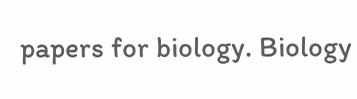papers for biology. Biology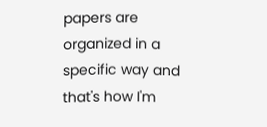papers are organized in a specific way and that's how I'm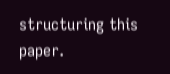structuring this paper.